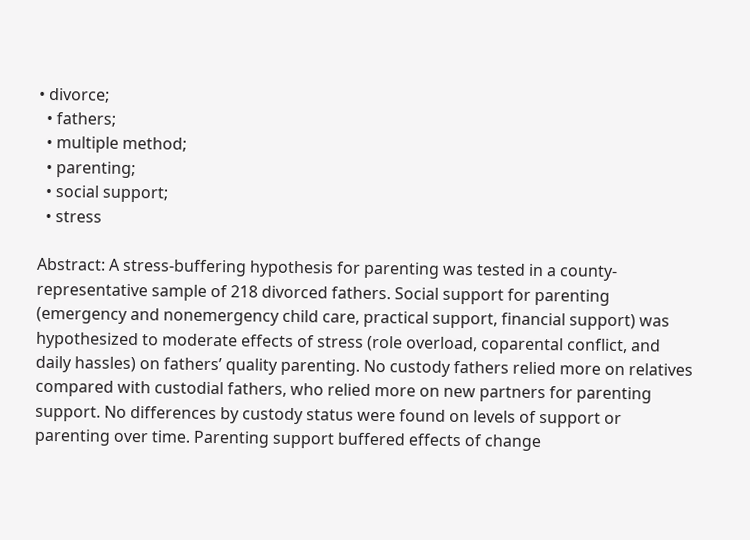• divorce;
  • fathers;
  • multiple method;
  • parenting;
  • social support;
  • stress

Abstract: A stress-buffering hypothesis for parenting was tested in a county-representative sample of 218 divorced fathers. Social support for parenting (emergency and nonemergency child care, practical support, financial support) was hypothesized to moderate effects of stress (role overload, coparental conflict, and daily hassles) on fathers’ quality parenting. No custody fathers relied more on relatives compared with custodial fathers, who relied more on new partners for parenting support. No differences by custody status were found on levels of support or parenting over time. Parenting support buffered effects of change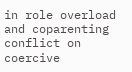in role overload and coparenting conflict on coercive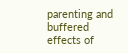parenting and buffered effects of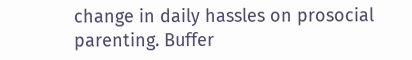change in daily hassles on prosocial parenting. Buffer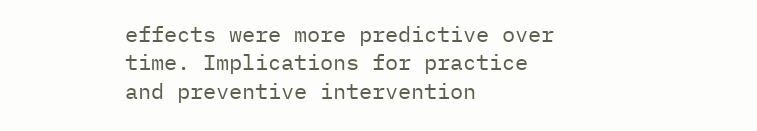effects were more predictive over time. Implications for practice and preventive intervention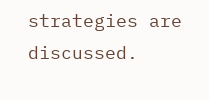strategies are discussed.